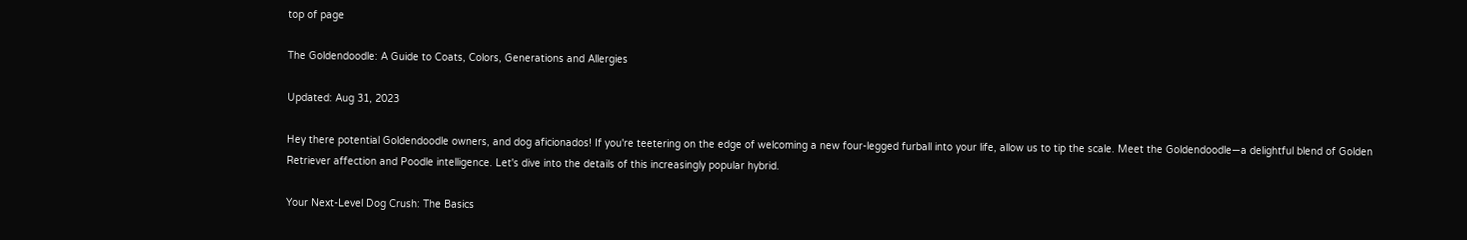top of page

The Goldendoodle: A Guide to Coats, Colors, Generations and Allergies

Updated: Aug 31, 2023

Hey there potential Goldendoodle owners, and dog aficionados! If you're teetering on the edge of welcoming a new four-legged furball into your life, allow us to tip the scale. Meet the Goldendoodle—a delightful blend of Golden Retriever affection and Poodle intelligence. Let's dive into the details of this increasingly popular hybrid.

Your Next-Level Dog Crush: The Basics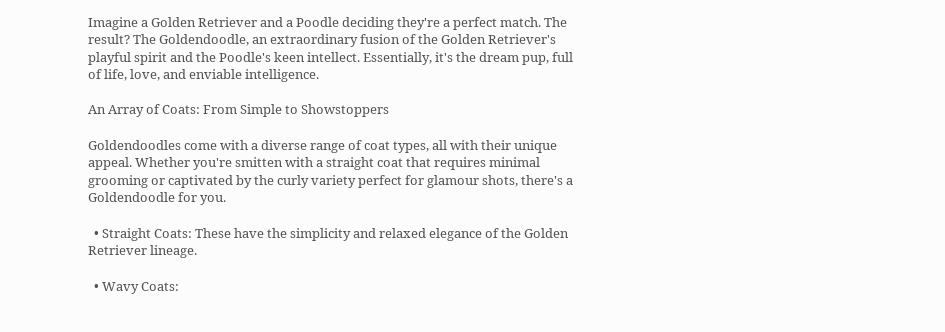Imagine a Golden Retriever and a Poodle deciding they're a perfect match. The result? The Goldendoodle, an extraordinary fusion of the Golden Retriever's playful spirit and the Poodle's keen intellect. Essentially, it's the dream pup, full of life, love, and enviable intelligence.

An Array of Coats: From Simple to Showstoppers

Goldendoodles come with a diverse range of coat types, all with their unique appeal. Whether you're smitten with a straight coat that requires minimal grooming or captivated by the curly variety perfect for glamour shots, there's a Goldendoodle for you.

  • Straight Coats: These have the simplicity and relaxed elegance of the Golden Retriever lineage.

  • Wavy Coats: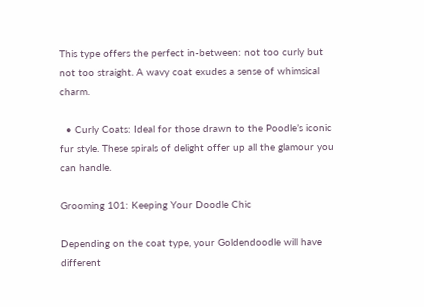This type offers the perfect in-between: not too curly but not too straight. A wavy coat exudes a sense of whimsical charm.

  • Curly Coats: Ideal for those drawn to the Poodle’s iconic fur style. These spirals of delight offer up all the glamour you can handle.

Grooming 101: Keeping Your Doodle Chic

Depending on the coat type, your Goldendoodle will have different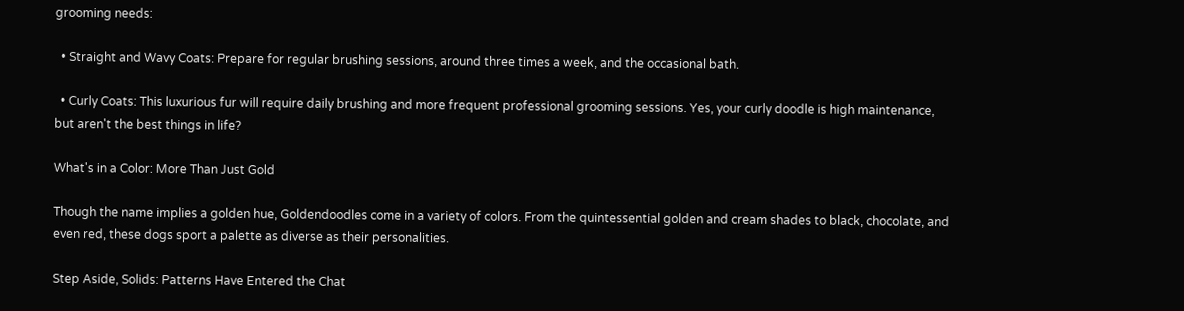grooming needs:

  • Straight and Wavy Coats: Prepare for regular brushing sessions, around three times a week, and the occasional bath.

  • Curly Coats: This luxurious fur will require daily brushing and more frequent professional grooming sessions. Yes, your curly doodle is high maintenance, but aren't the best things in life?

What's in a Color: More Than Just Gold

Though the name implies a golden hue, Goldendoodles come in a variety of colors. From the quintessential golden and cream shades to black, chocolate, and even red, these dogs sport a palette as diverse as their personalities.

Step Aside, Solids: Patterns Have Entered the Chat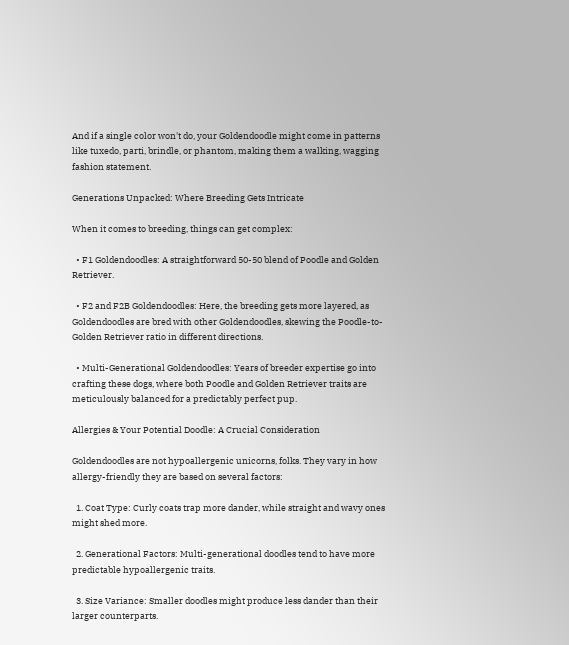And if a single color won't do, your Goldendoodle might come in patterns like tuxedo, parti, brindle, or phantom, making them a walking, wagging fashion statement.

Generations Unpacked: Where Breeding Gets Intricate

When it comes to breeding, things can get complex:

  • F1 Goldendoodles: A straightforward 50-50 blend of Poodle and Golden Retriever.

  • F2 and F2B Goldendoodles: Here, the breeding gets more layered, as Goldendoodles are bred with other Goldendoodles, skewing the Poodle-to-Golden Retriever ratio in different directions.

  • Multi-Generational Goldendoodles: Years of breeder expertise go into crafting these dogs, where both Poodle and Golden Retriever traits are meticulously balanced for a predictably perfect pup.

Allergies & Your Potential Doodle: A Crucial Consideration

Goldendoodles are not hypoallergenic unicorns, folks. They vary in how allergy-friendly they are based on several factors:

  1. Coat Type: Curly coats trap more dander, while straight and wavy ones might shed more.

  2. Generational Factors: Multi-generational doodles tend to have more predictable hypoallergenic traits.

  3. Size Variance: Smaller doodles might produce less dander than their larger counterparts.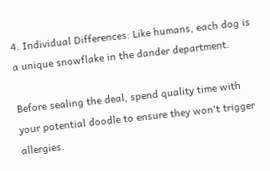4. Individual Differences: Like humans, each dog is a unique snowflake in the dander department.

Before sealing the deal, spend quality time with your potential doodle to ensure they won't trigger allergies.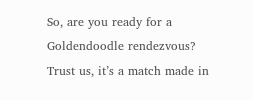So, are you ready for a Goldendoodle rendezvous? Trust us, it’s a match made in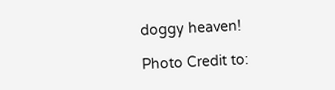doggy heaven!

Photo Credit to: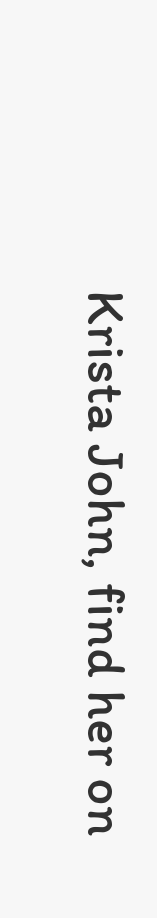Krista John, find her on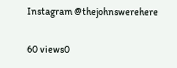Instagram @thejohnswerehere

60 views0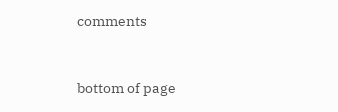comments


bottom of page